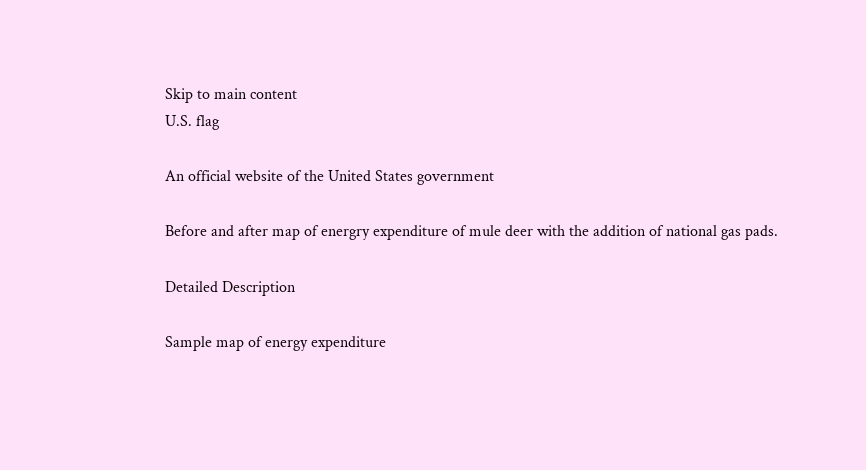Skip to main content
U.S. flag

An official website of the United States government

Before and after map of energry expenditure of mule deer with the addition of national gas pads.

Detailed Description

Sample map of energy expenditure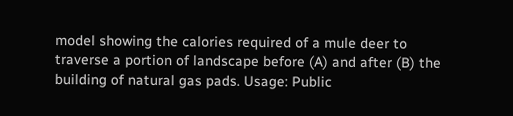model showing the calories required of a mule deer to traverse a portion of landscape before (A) and after (B) the building of natural gas pads. Usage: Public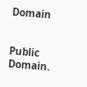Domain


Public Domain.